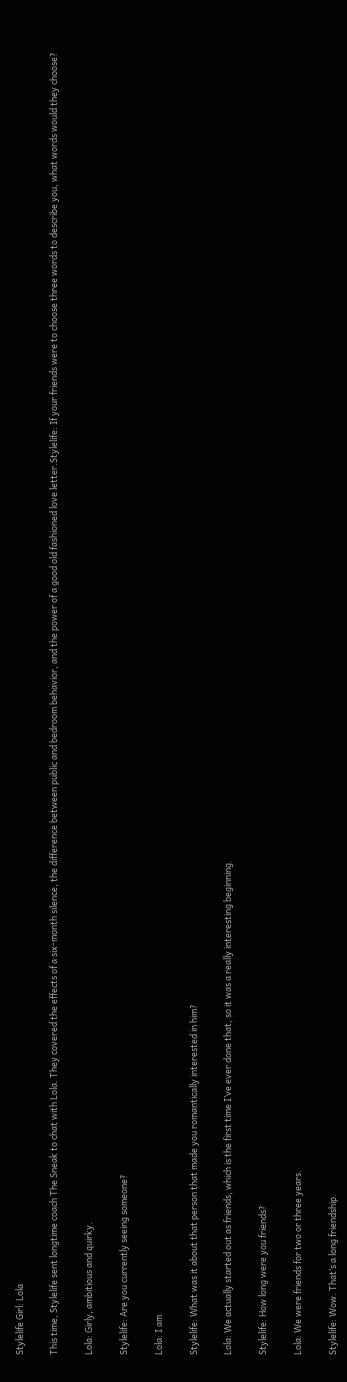Stylelife Girl: Lola

This time, Stylelife sent longtime coach The Sneak to chat with Lola. They covered the effects of a six-month silence, the difference between public and bedroom behavior, and the power of a good old fashioned love letter.Stylelife: If your friends were to choose three words to describe you, what words would they choose?

Lola: Girly, ambitious and quirky.

Stylelife: Are you currently seeing someone?

Lola: I am.

Stylelife: What was it about that person that made you romantically interested in him?

Lola: We actually started out as friends, which is the first time I’ve ever done that, so it was a really interesting beginning.

Stylelife: How long were you friends?

Lola: We were friends for two or three years.

Stylelife: Wow. That’s a long friendship.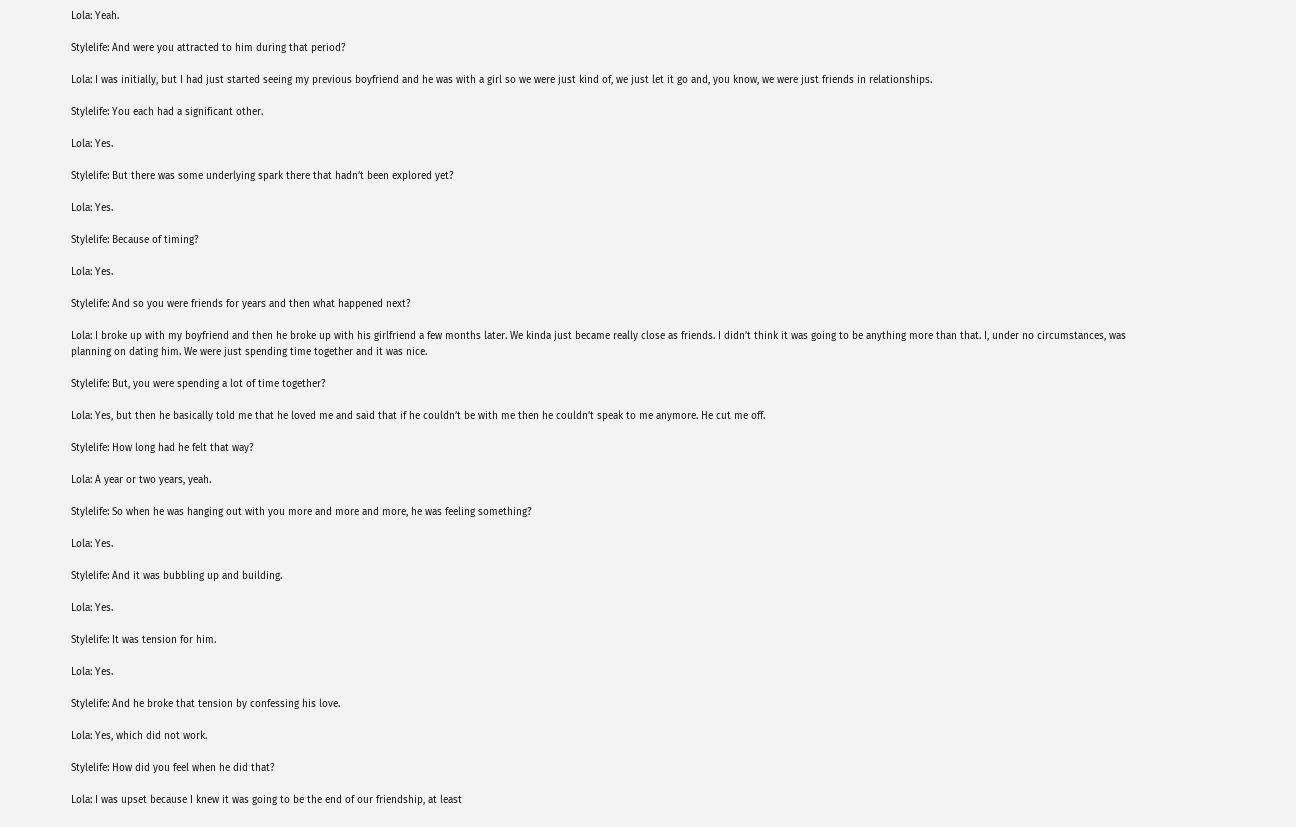Lola: Yeah.

Stylelife: And were you attracted to him during that period?

Lola: I was initially, but I had just started seeing my previous boyfriend and he was with a girl so we were just kind of, we just let it go and, you know, we were just friends in relationships.

Stylelife: You each had a significant other.

Lola: Yes.

Stylelife: But there was some underlying spark there that hadn’t been explored yet?

Lola: Yes.

Stylelife: Because of timing?

Lola: Yes.

Stylelife: And so you were friends for years and then what happened next?

Lola: I broke up with my boyfriend and then he broke up with his girlfriend a few months later. We kinda just became really close as friends. I didn’t think it was going to be anything more than that. I, under no circumstances, was planning on dating him. We were just spending time together and it was nice.

Stylelife: But, you were spending a lot of time together?

Lola: Yes, but then he basically told me that he loved me and said that if he couldn’t be with me then he couldn’t speak to me anymore. He cut me off.

Stylelife: How long had he felt that way?

Lola: A year or two years, yeah.

Stylelife: So when he was hanging out with you more and more and more, he was feeling something?

Lola: Yes.

Stylelife: And it was bubbling up and building.

Lola: Yes.

Stylelife: It was tension for him.

Lola: Yes.

Stylelife: And he broke that tension by confessing his love.

Lola: Yes, which did not work.

Stylelife: How did you feel when he did that?

Lola: I was upset because I knew it was going to be the end of our friendship, at least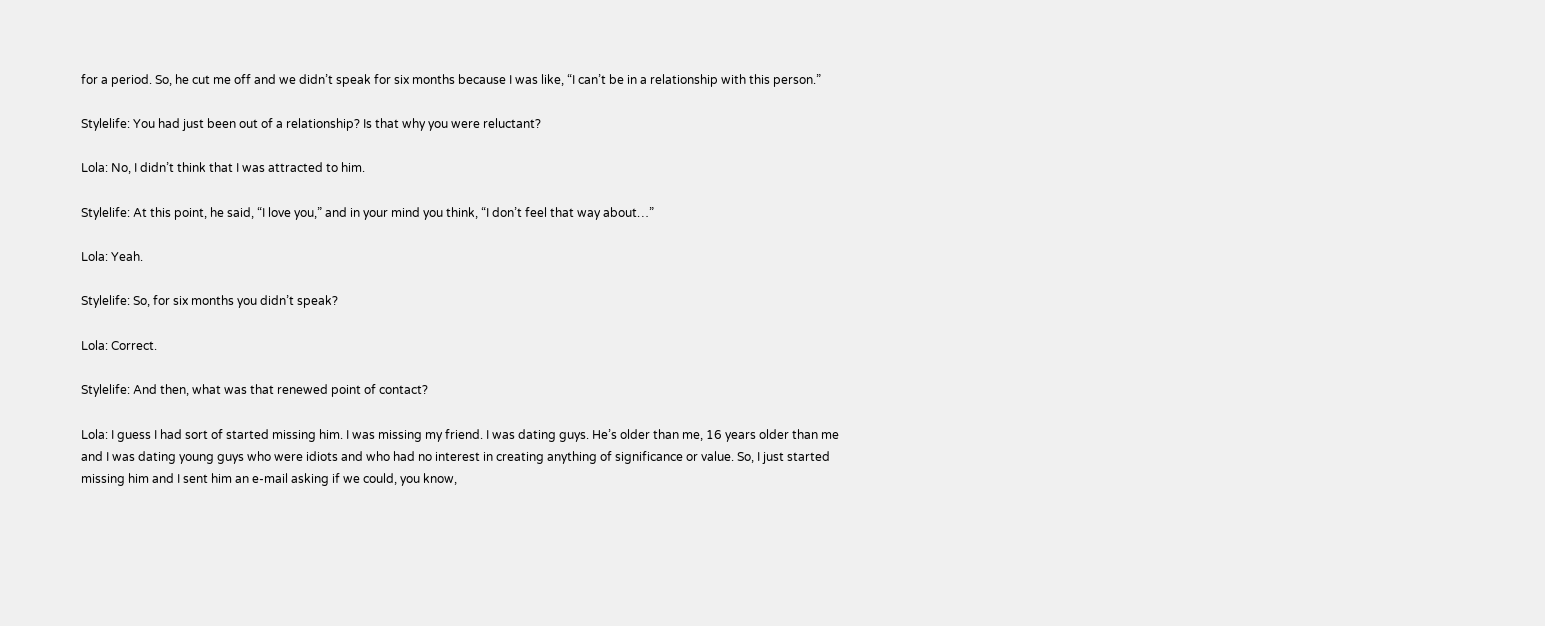for a period. So, he cut me off and we didn’t speak for six months because I was like, “I can’t be in a relationship with this person.”

Stylelife: You had just been out of a relationship? Is that why you were reluctant?

Lola: No, I didn’t think that I was attracted to him.

Stylelife: At this point, he said, “I love you,” and in your mind you think, “I don’t feel that way about…”

Lola: Yeah.

Stylelife: So, for six months you didn’t speak?

Lola: Correct.

Stylelife: And then, what was that renewed point of contact?

Lola: I guess I had sort of started missing him. I was missing my friend. I was dating guys. He’s older than me, 16 years older than me and I was dating young guys who were idiots and who had no interest in creating anything of significance or value. So, I just started missing him and I sent him an e-mail asking if we could, you know,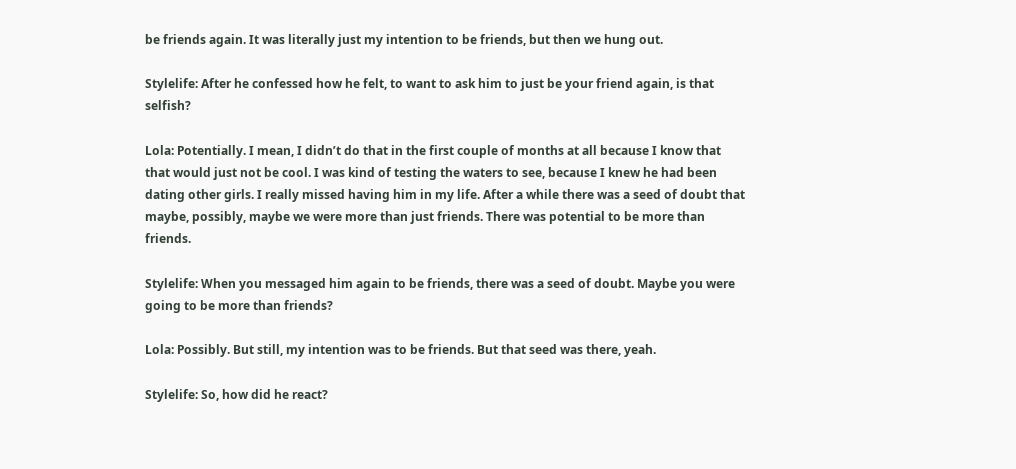be friends again. It was literally just my intention to be friends, but then we hung out.

Stylelife: After he confessed how he felt, to want to ask him to just be your friend again, is that selfish?

Lola: Potentially. I mean, I didn’t do that in the first couple of months at all because I know that that would just not be cool. I was kind of testing the waters to see, because I knew he had been dating other girls. I really missed having him in my life. After a while there was a seed of doubt that maybe, possibly, maybe we were more than just friends. There was potential to be more than friends.

Stylelife: When you messaged him again to be friends, there was a seed of doubt. Maybe you were going to be more than friends?

Lola: Possibly. But still, my intention was to be friends. But that seed was there, yeah.

Stylelife: So, how did he react?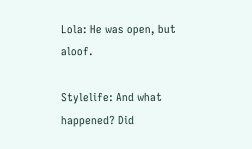Lola: He was open, but aloof.

Stylelife: And what happened? Did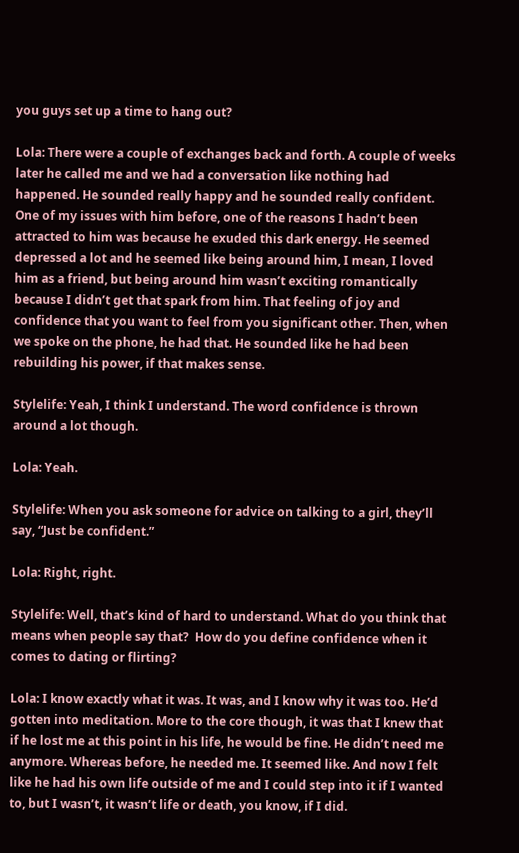you guys set up a time to hang out?

Lola: There were a couple of exchanges back and forth. A couple of weeks later he called me and we had a conversation like nothing had happened. He sounded really happy and he sounded really confident. One of my issues with him before, one of the reasons I hadn’t been attracted to him was because he exuded this dark energy. He seemed depressed a lot and he seemed like being around him, I mean, I loved him as a friend, but being around him wasn’t exciting romantically because I didn’t get that spark from him. That feeling of joy and confidence that you want to feel from you significant other. Then, when we spoke on the phone, he had that. He sounded like he had been rebuilding his power, if that makes sense.

Stylelife: Yeah, I think I understand. The word confidence is thrown around a lot though.

Lola: Yeah.

Stylelife: When you ask someone for advice on talking to a girl, they’ll say, “Just be confident.”

Lola: Right, right.

Stylelife: Well, that’s kind of hard to understand. What do you think that means when people say that?  How do you define confidence when it comes to dating or flirting?

Lola: I know exactly what it was. It was, and I know why it was too. He’d gotten into meditation. More to the core though, it was that I knew that if he lost me at this point in his life, he would be fine. He didn’t need me anymore. Whereas before, he needed me. It seemed like. And now I felt like he had his own life outside of me and I could step into it if I wanted to, but I wasn’t, it wasn’t life or death, you know, if I did.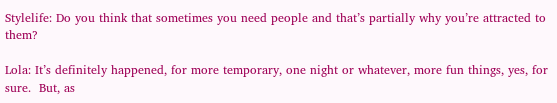Stylelife: Do you think that sometimes you need people and that’s partially why you’re attracted to them?

Lola: It’s definitely happened, for more temporary, one night or whatever, more fun things, yes, for sure.  But, as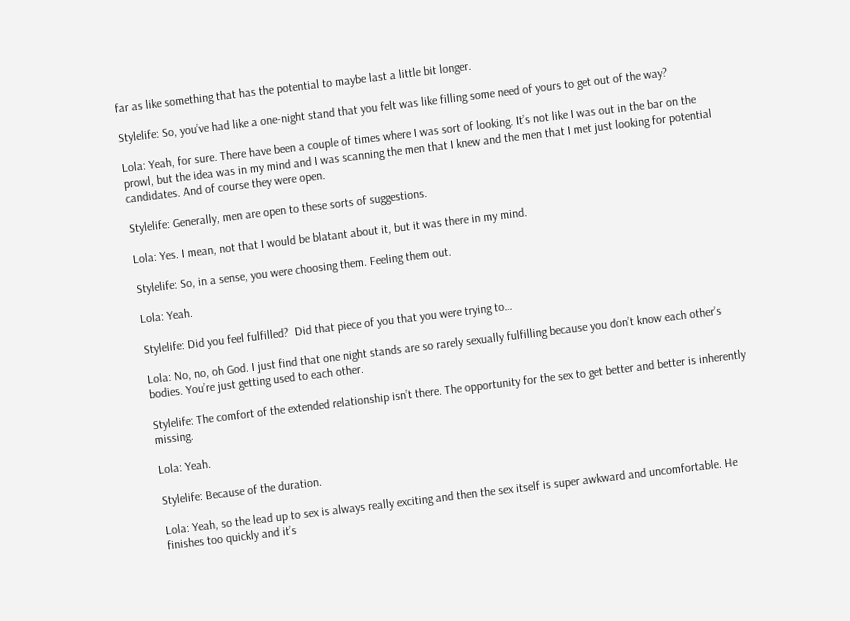far as like something that has the potential to maybe last a little bit longer.

Stylelife: So, you’ve had like a one-night stand that you felt was like filling some need of yours to get out of the way?

Lola: Yeah, for sure. There have been a couple of times where I was sort of looking. It’s not like I was out in the bar on the prowl, but the idea was in my mind and I was scanning the men that I knew and the men that I met just looking for potential candidates. And of course they were open.

Stylelife: Generally, men are open to these sorts of suggestions.

Lola: Yes. I mean, not that I would be blatant about it, but it was there in my mind.

Stylelife: So, in a sense, you were choosing them. Feeling them out.

Lola: Yeah.

Stylelife: Did you feel fulfilled?  Did that piece of you that you were trying to…

Lola: No, no, oh God. I just find that one night stands are so rarely sexually fulfilling because you don’t know each other’s bodies. You’re just getting used to each other.

Stylelife: The comfort of the extended relationship isn’t there. The opportunity for the sex to get better and better is inherently missing.

Lola: Yeah.

Stylelife: Because of the duration.

Lola: Yeah, so the lead up to sex is always really exciting and then the sex itself is super awkward and uncomfortable. He finishes too quickly and it’s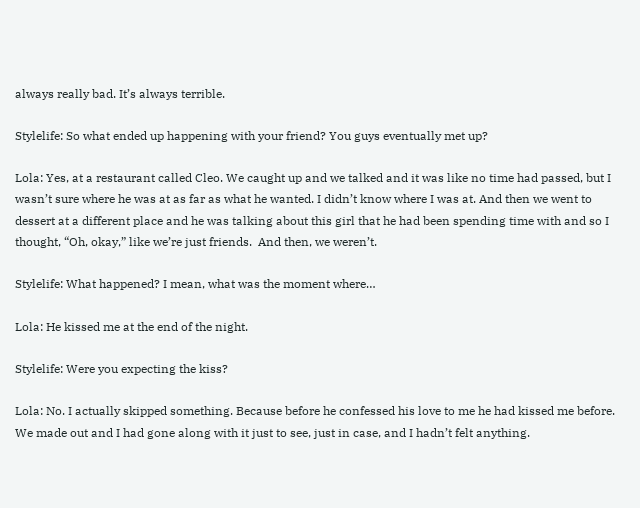always really bad. It’s always terrible.

Stylelife: So what ended up happening with your friend? You guys eventually met up?

Lola: Yes, at a restaurant called Cleo. We caught up and we talked and it was like no time had passed, but I wasn’t sure where he was at as far as what he wanted. I didn’t know where I was at. And then we went to dessert at a different place and he was talking about this girl that he had been spending time with and so I thought, “Oh, okay,” like we’re just friends.  And then, we weren’t.

Stylelife: What happened? I mean, what was the moment where…

Lola: He kissed me at the end of the night.

Stylelife: Were you expecting the kiss?

Lola: No. I actually skipped something. Because before he confessed his love to me he had kissed me before. We made out and I had gone along with it just to see, just in case, and I hadn’t felt anything.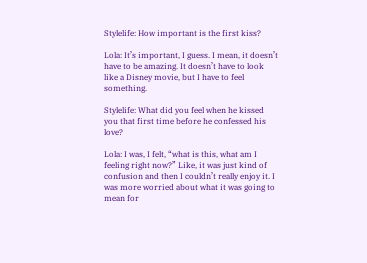Stylelife: How important is the first kiss?

Lola: It’s important, I guess. I mean, it doesn’t have to be amazing. It doesn’t have to look like a Disney movie, but I have to feel something.

Stylelife: What did you feel when he kissed you that first time before he confessed his love?

Lola: I was, I felt, “what is this, what am I feeling right now?” Like, it was just kind of confusion and then I couldn’t really enjoy it. I was more worried about what it was going to mean for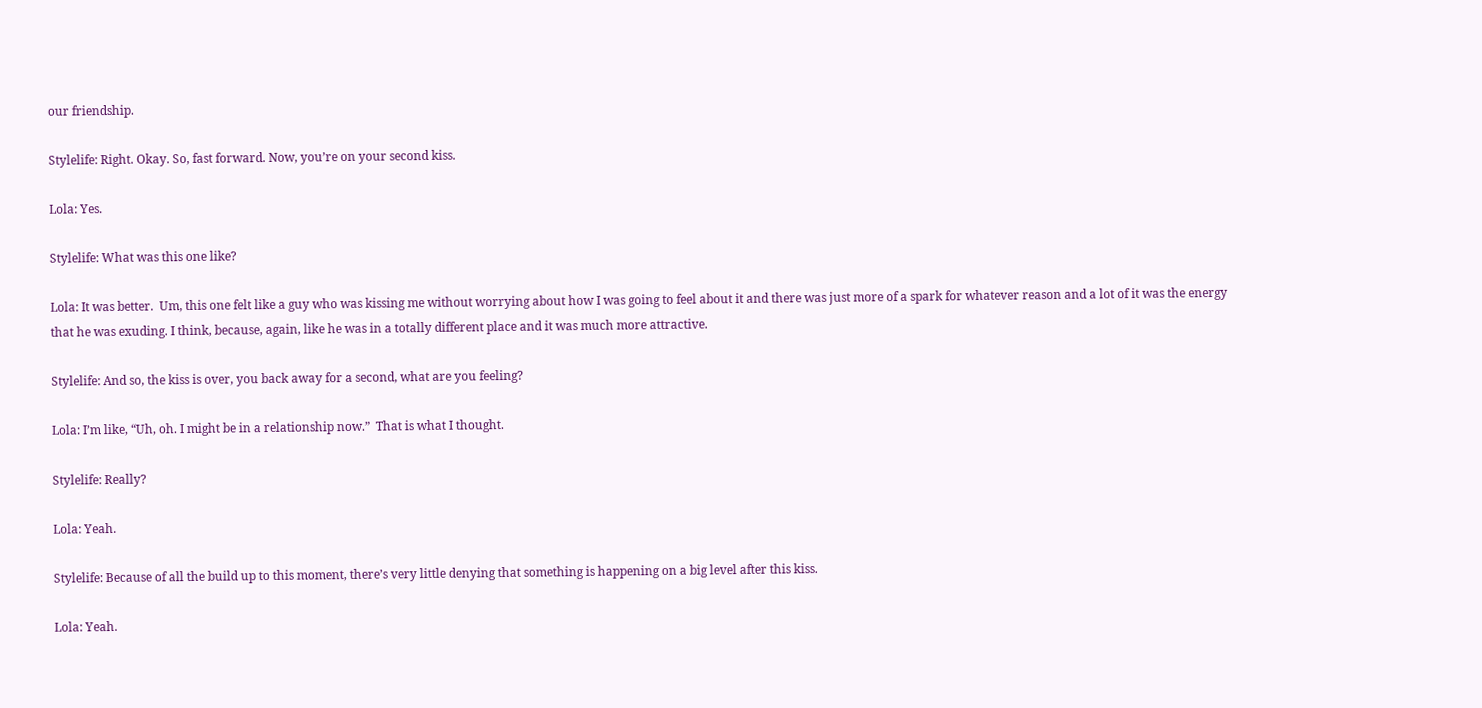our friendship.

Stylelife: Right. Okay. So, fast forward. Now, you’re on your second kiss.

Lola: Yes.

Stylelife: What was this one like?

Lola: It was better.  Um, this one felt like a guy who was kissing me without worrying about how I was going to feel about it and there was just more of a spark for whatever reason and a lot of it was the energy that he was exuding. I think, because, again, like he was in a totally different place and it was much more attractive.

Stylelife: And so, the kiss is over, you back away for a second, what are you feeling?

Lola: I’m like, “Uh, oh. I might be in a relationship now.”  That is what I thought.

Stylelife: Really?

Lola: Yeah.

Stylelife: Because of all the build up to this moment, there’s very little denying that something is happening on a big level after this kiss.

Lola: Yeah.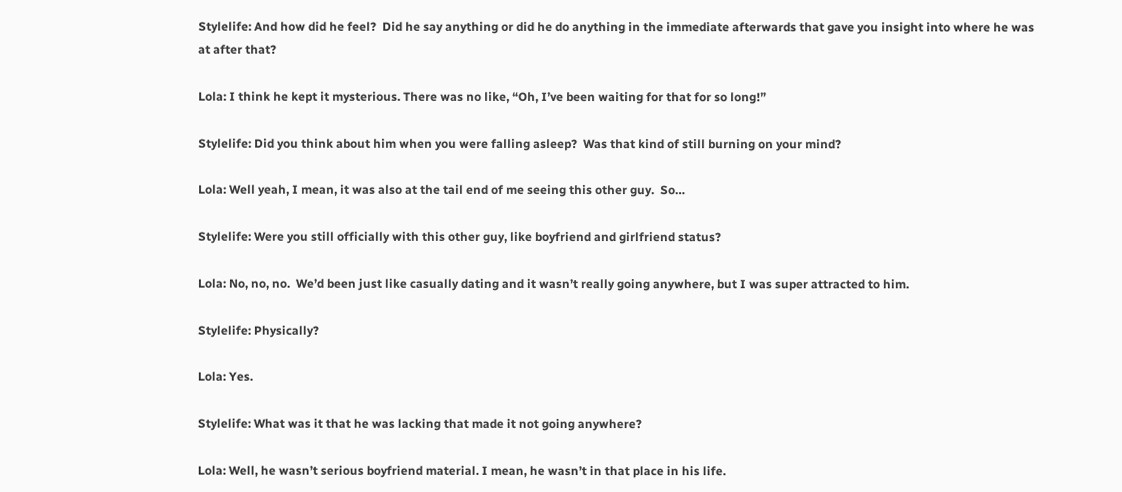Stylelife: And how did he feel?  Did he say anything or did he do anything in the immediate afterwards that gave you insight into where he was at after that?

Lola: I think he kept it mysterious. There was no like, “Oh, I’ve been waiting for that for so long!”

Stylelife: Did you think about him when you were falling asleep?  Was that kind of still burning on your mind?

Lola: Well yeah, I mean, it was also at the tail end of me seeing this other guy.  So…

Stylelife: Were you still officially with this other guy, like boyfriend and girlfriend status?

Lola: No, no, no.  We’d been just like casually dating and it wasn’t really going anywhere, but I was super attracted to him.

Stylelife: Physically?

Lola: Yes.

Stylelife: What was it that he was lacking that made it not going anywhere?

Lola: Well, he wasn’t serious boyfriend material. I mean, he wasn’t in that place in his life.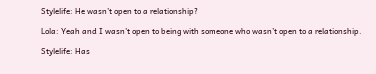Stylelife: He wasn’t open to a relationship?

Lola: Yeah and I wasn’t open to being with someone who wasn’t open to a relationship.

Stylelife: Has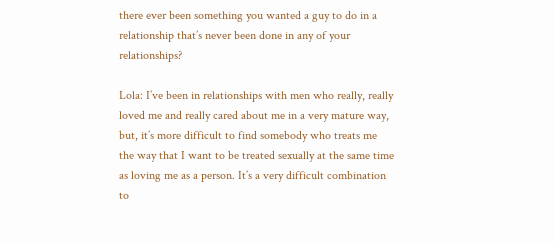there ever been something you wanted a guy to do in a relationship that’s never been done in any of your relationships?

Lola: I’ve been in relationships with men who really, really loved me and really cared about me in a very mature way, but, it’s more difficult to find somebody who treats me the way that I want to be treated sexually at the same time as loving me as a person. It’s a very difficult combination to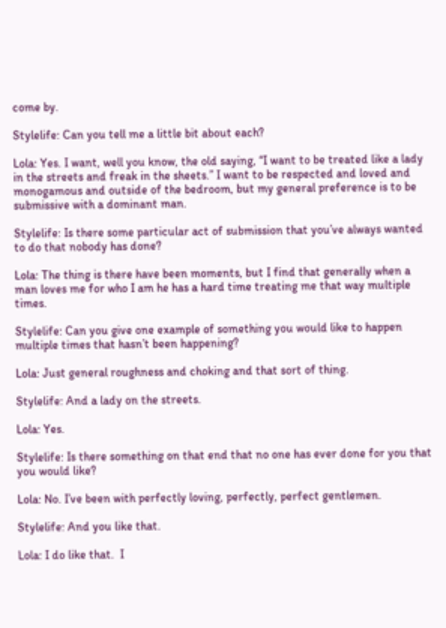come by.

Stylelife: Can you tell me a little bit about each?

Lola: Yes. I want, well you know, the old saying, “I want to be treated like a lady in the streets and freak in the sheets.” I want to be respected and loved and monogamous and outside of the bedroom, but my general preference is to be submissive with a dominant man.

Stylelife: Is there some particular act of submission that you’ve always wanted to do that nobody has done?

Lola: The thing is there have been moments, but I find that generally when a man loves me for who I am he has a hard time treating me that way multiple times.

Stylelife: Can you give one example of something you would like to happen multiple times that hasn’t been happening?

Lola: Just general roughness and choking and that sort of thing.

Stylelife: And a lady on the streets.

Lola: Yes.

Stylelife: Is there something on that end that no one has ever done for you that you would like?

Lola: No. I’ve been with perfectly loving, perfectly, perfect gentlemen.

Stylelife: And you like that.

Lola: I do like that.  I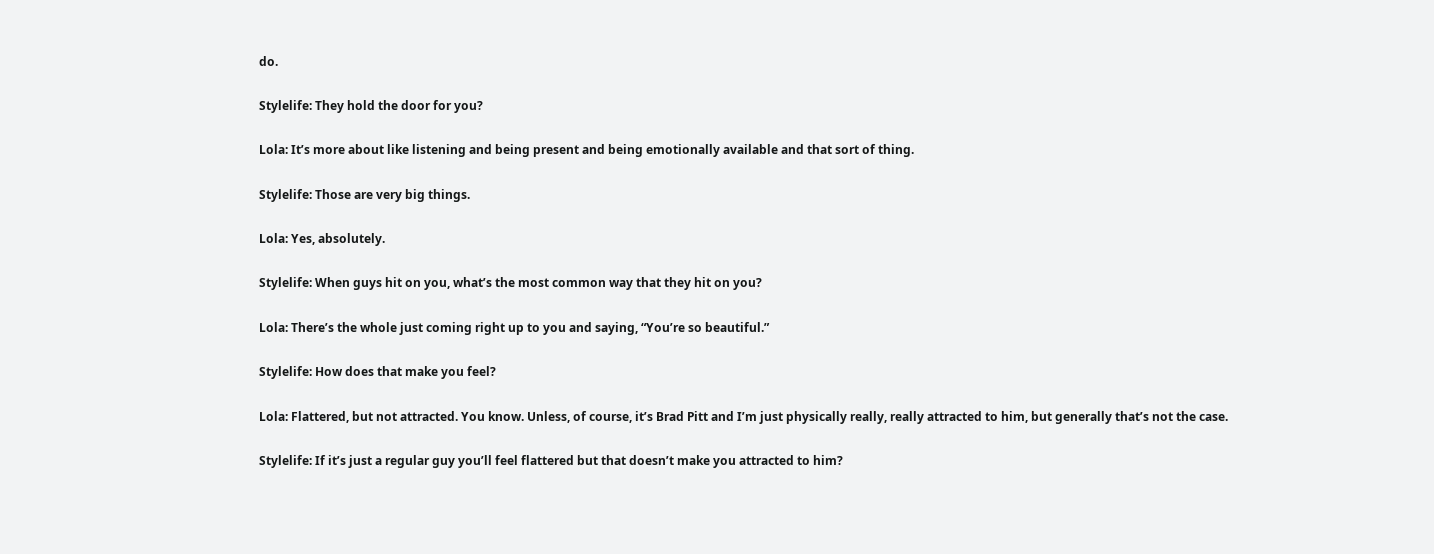do.

Stylelife: They hold the door for you?

Lola: It’s more about like listening and being present and being emotionally available and that sort of thing.

Stylelife: Those are very big things.

Lola: Yes, absolutely.

Stylelife: When guys hit on you, what’s the most common way that they hit on you?

Lola: There’s the whole just coming right up to you and saying, “You’re so beautiful.”

Stylelife: How does that make you feel?

Lola: Flattered, but not attracted. You know. Unless, of course, it’s Brad Pitt and I’m just physically really, really attracted to him, but generally that’s not the case.

Stylelife: If it’s just a regular guy you’ll feel flattered but that doesn’t make you attracted to him?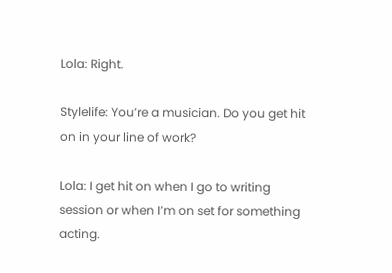Lola: Right.

Stylelife: You’re a musician. Do you get hit on in your line of work?

Lola: I get hit on when I go to writing session or when I’m on set for something acting.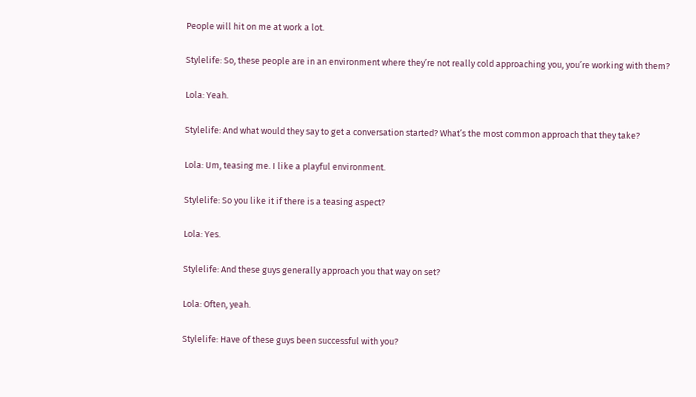People will hit on me at work a lot.

Stylelife: So, these people are in an environment where they’re not really cold approaching you, you’re working with them?

Lola: Yeah.

Stylelife: And what would they say to get a conversation started? What’s the most common approach that they take?

Lola: Um, teasing me. I like a playful environment.

Stylelife: So you like it if there is a teasing aspect?

Lola: Yes.

Stylelife: And these guys generally approach you that way on set?

Lola: Often, yeah.

Stylelife: Have of these guys been successful with you?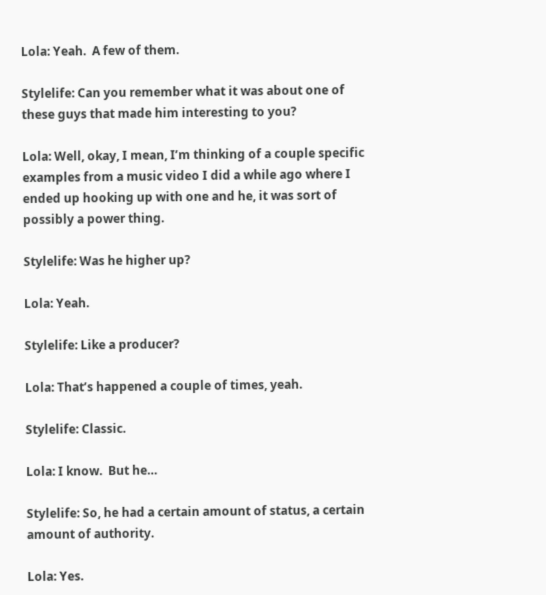Lola: Yeah.  A few of them.

Stylelife: Can you remember what it was about one of these guys that made him interesting to you?

Lola: Well, okay, I mean, I’m thinking of a couple specific examples from a music video I did a while ago where I ended up hooking up with one and he, it was sort of possibly a power thing.

Stylelife: Was he higher up?

Lola: Yeah.

Stylelife: Like a producer?

Lola: That’s happened a couple of times, yeah.

Stylelife: Classic.

Lola: I know.  But he…

Stylelife: So, he had a certain amount of status, a certain amount of authority.

Lola: Yes.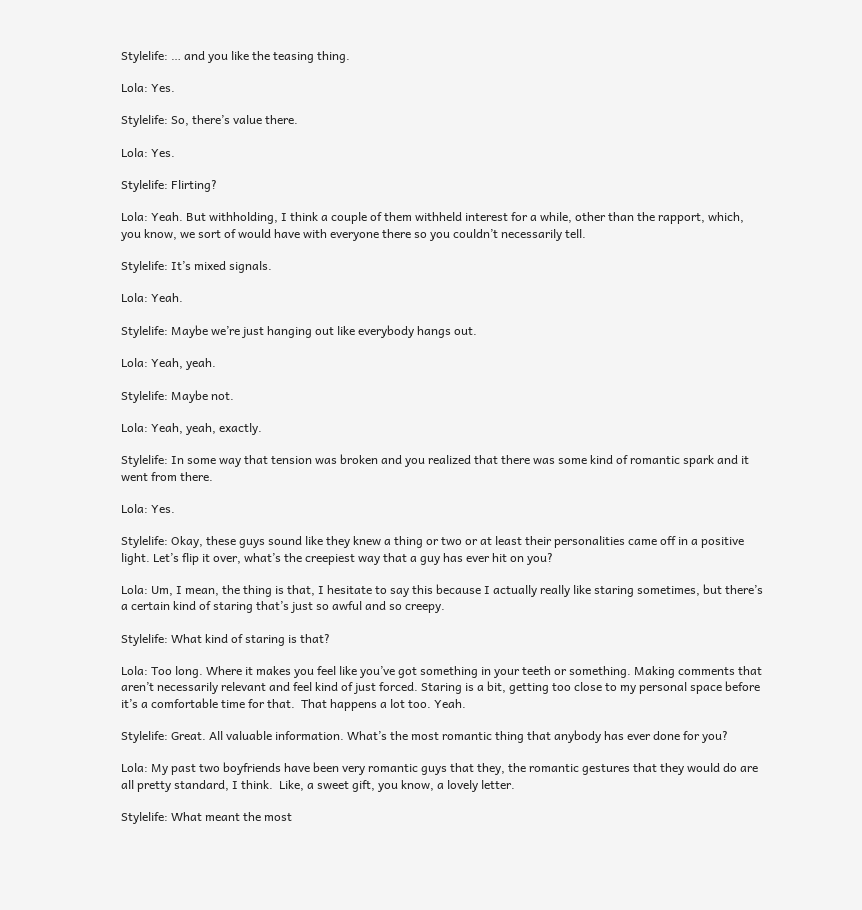Stylelife: … and you like the teasing thing.

Lola: Yes.

Stylelife: So, there’s value there.

Lola: Yes.

Stylelife: Flirting?

Lola: Yeah. But withholding, I think a couple of them withheld interest for a while, other than the rapport, which, you know, we sort of would have with everyone there so you couldn’t necessarily tell.

Stylelife: It’s mixed signals.

Lola: Yeah.

Stylelife: Maybe we’re just hanging out like everybody hangs out.

Lola: Yeah, yeah.

Stylelife: Maybe not.

Lola: Yeah, yeah, exactly.

Stylelife: In some way that tension was broken and you realized that there was some kind of romantic spark and it went from there.

Lola: Yes.

Stylelife: Okay, these guys sound like they knew a thing or two or at least their personalities came off in a positive light. Let’s flip it over, what’s the creepiest way that a guy has ever hit on you?

Lola: Um, I mean, the thing is that, I hesitate to say this because I actually really like staring sometimes, but there’s a certain kind of staring that’s just so awful and so creepy.

Stylelife: What kind of staring is that?

Lola: Too long. Where it makes you feel like you’ve got something in your teeth or something. Making comments that aren’t necessarily relevant and feel kind of just forced. Staring is a bit, getting too close to my personal space before it’s a comfortable time for that.  That happens a lot too. Yeah.

Stylelife: Great. All valuable information. What’s the most romantic thing that anybody has ever done for you?

Lola: My past two boyfriends have been very romantic guys that they, the romantic gestures that they would do are all pretty standard, I think.  Like, a sweet gift, you know, a lovely letter.

Stylelife: What meant the most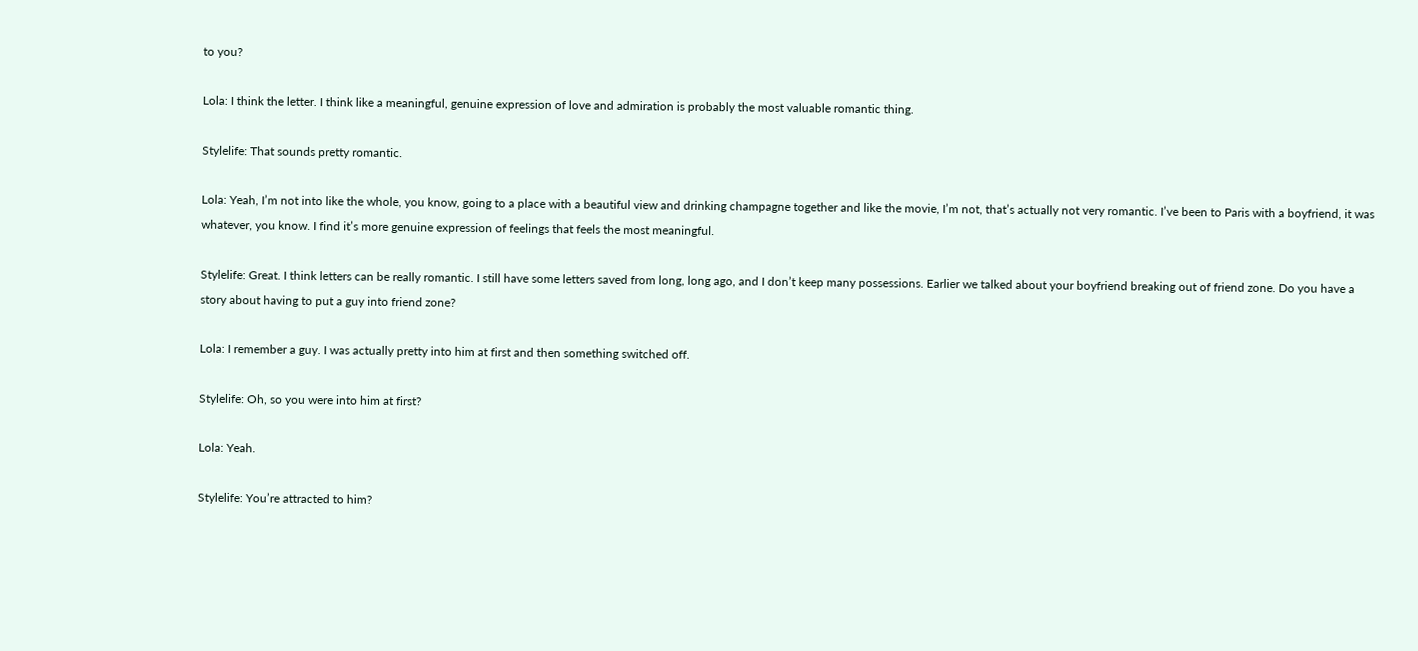to you?

Lola: I think the letter. I think like a meaningful, genuine expression of love and admiration is probably the most valuable romantic thing.

Stylelife: That sounds pretty romantic.

Lola: Yeah, I’m not into like the whole, you know, going to a place with a beautiful view and drinking champagne together and like the movie, I’m not, that’s actually not very romantic. I’ve been to Paris with a boyfriend, it was whatever, you know. I find it’s more genuine expression of feelings that feels the most meaningful.

Stylelife: Great. I think letters can be really romantic. I still have some letters saved from long, long ago, and I don’t keep many possessions. Earlier we talked about your boyfriend breaking out of friend zone. Do you have a story about having to put a guy into friend zone?

Lola: I remember a guy. I was actually pretty into him at first and then something switched off.

Stylelife: Oh, so you were into him at first?

Lola: Yeah.

Stylelife: You’re attracted to him?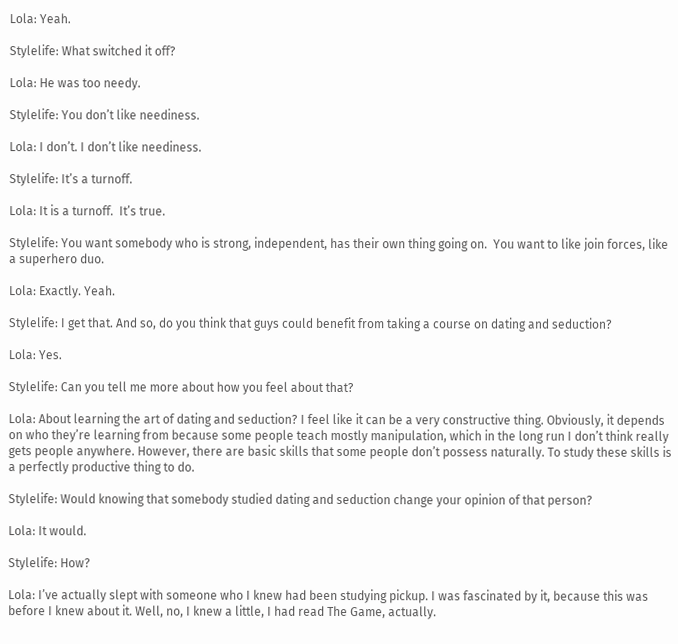Lola: Yeah.

Stylelife: What switched it off?

Lola: He was too needy.

Stylelife: You don’t like neediness.

Lola: I don’t. I don’t like neediness.

Stylelife: It’s a turnoff.

Lola: It is a turnoff.  It’s true.

Stylelife: You want somebody who is strong, independent, has their own thing going on.  You want to like join forces, like a superhero duo.

Lola: Exactly. Yeah.

Stylelife: I get that. And so, do you think that guys could benefit from taking a course on dating and seduction?

Lola: Yes.

Stylelife: Can you tell me more about how you feel about that?

Lola: About learning the art of dating and seduction? I feel like it can be a very constructive thing. Obviously, it depends on who they’re learning from because some people teach mostly manipulation, which in the long run I don’t think really gets people anywhere. However, there are basic skills that some people don’t possess naturally. To study these skills is a perfectly productive thing to do.

Stylelife: Would knowing that somebody studied dating and seduction change your opinion of that person?

Lola: It would.

Stylelife: How?

Lola: I’ve actually slept with someone who I knew had been studying pickup. I was fascinated by it, because this was before I knew about it. Well, no, I knew a little, I had read The Game, actually.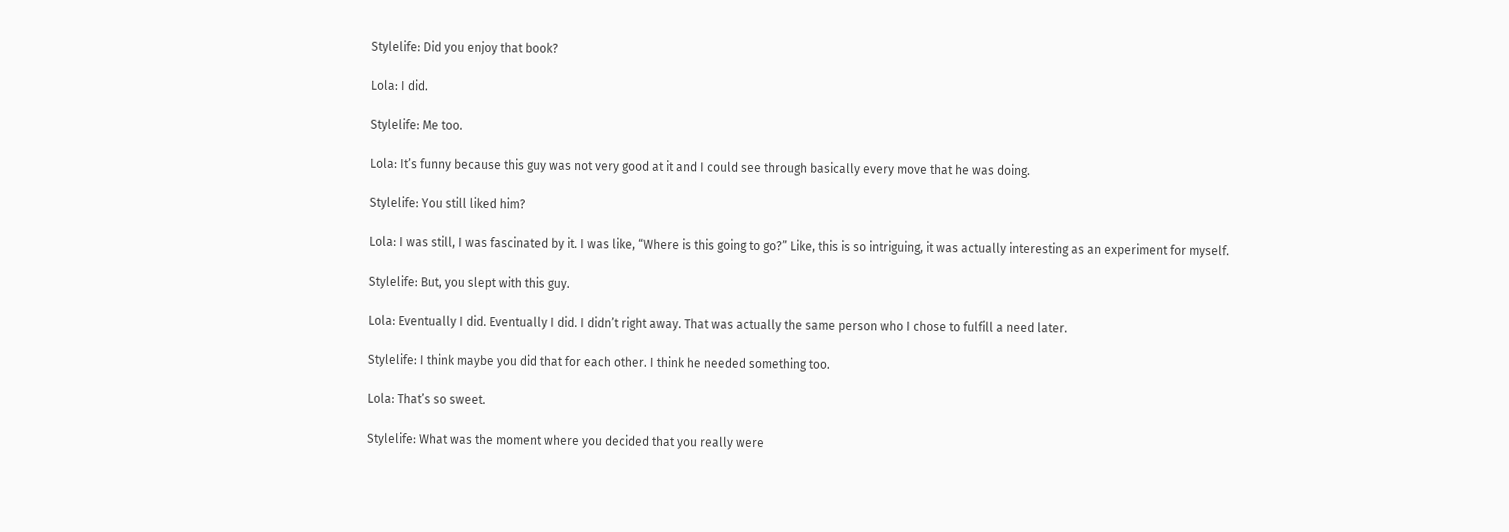Stylelife: Did you enjoy that book?

Lola: I did.

Stylelife: Me too.

Lola: It’s funny because this guy was not very good at it and I could see through basically every move that he was doing.

Stylelife: You still liked him?

Lola: I was still, I was fascinated by it. I was like, “Where is this going to go?” Like, this is so intriguing, it was actually interesting as an experiment for myself.

Stylelife: But, you slept with this guy.

Lola: Eventually I did. Eventually I did. I didn’t right away. That was actually the same person who I chose to fulfill a need later.

Stylelife: I think maybe you did that for each other. I think he needed something too.

Lola: That’s so sweet.

Stylelife: What was the moment where you decided that you really were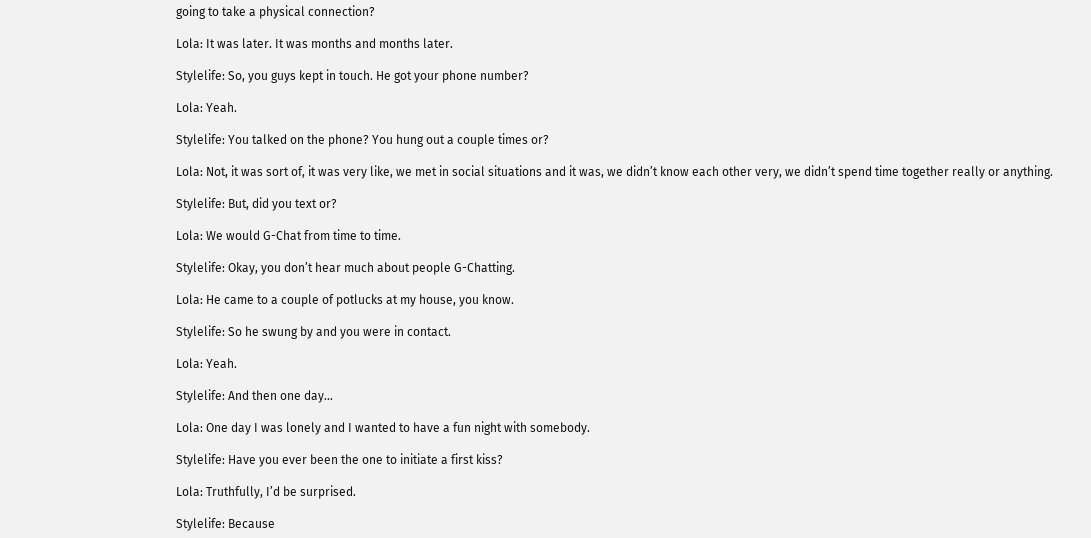going to take a physical connection?

Lola: It was later. It was months and months later.

Stylelife: So, you guys kept in touch. He got your phone number?

Lola: Yeah.

Stylelife: You talked on the phone? You hung out a couple times or?

Lola: Not, it was sort of, it was very like, we met in social situations and it was, we didn’t know each other very, we didn’t spend time together really or anything.

Stylelife: But, did you text or?

Lola: We would G-Chat from time to time.

Stylelife: Okay, you don’t hear much about people G-Chatting.

Lola: He came to a couple of potlucks at my house, you know.

Stylelife: So he swung by and you were in contact.

Lola: Yeah.

Stylelife: And then one day…

Lola: One day I was lonely and I wanted to have a fun night with somebody.

Stylelife: Have you ever been the one to initiate a first kiss?

Lola: Truthfully, I’d be surprised.

Stylelife: Because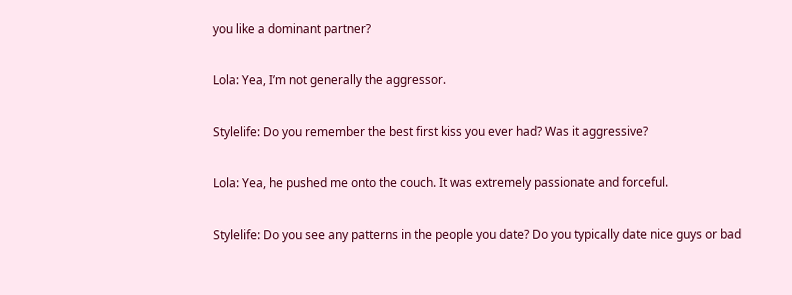you like a dominant partner?

Lola: Yea, I’m not generally the aggressor.

Stylelife: Do you remember the best first kiss you ever had? Was it aggressive?

Lola: Yea, he pushed me onto the couch. It was extremely passionate and forceful.

Stylelife: Do you see any patterns in the people you date? Do you typically date nice guys or bad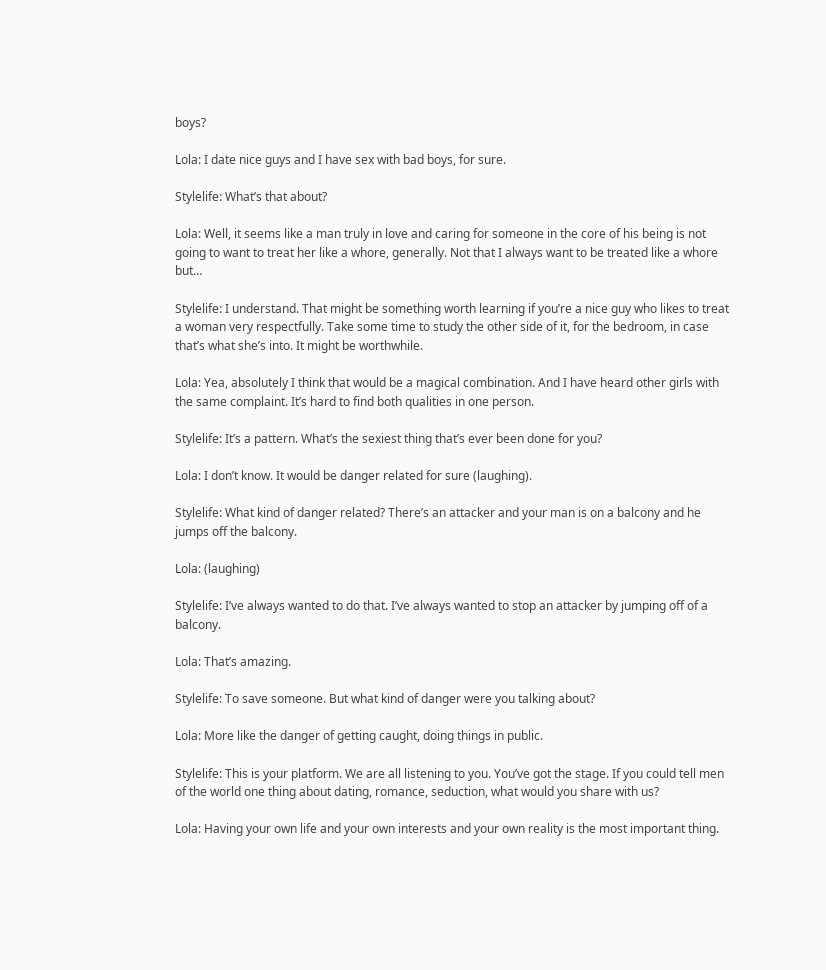boys?

Lola: I date nice guys and I have sex with bad boys, for sure.

Stylelife: What’s that about?

Lola: Well, it seems like a man truly in love and caring for someone in the core of his being is not going to want to treat her like a whore, generally. Not that I always want to be treated like a whore but…

Stylelife: I understand. That might be something worth learning if you’re a nice guy who likes to treat a woman very respectfully. Take some time to study the other side of it, for the bedroom, in case that’s what she’s into. It might be worthwhile.

Lola: Yea, absolutely I think that would be a magical combination. And I have heard other girls with the same complaint. It’s hard to find both qualities in one person.

Stylelife: It’s a pattern. What’s the sexiest thing that’s ever been done for you?

Lola: I don’t know. It would be danger related for sure (laughing).

Stylelife: What kind of danger related? There’s an attacker and your man is on a balcony and he jumps off the balcony.

Lola: (laughing)

Stylelife: I’ve always wanted to do that. I’ve always wanted to stop an attacker by jumping off of a balcony.

Lola: That’s amazing.

Stylelife: To save someone. But what kind of danger were you talking about?

Lola: More like the danger of getting caught, doing things in public.

Stylelife: This is your platform. We are all listening to you. You’ve got the stage. If you could tell men of the world one thing about dating, romance, seduction, what would you share with us?

Lola: Having your own life and your own interests and your own reality is the most important thing.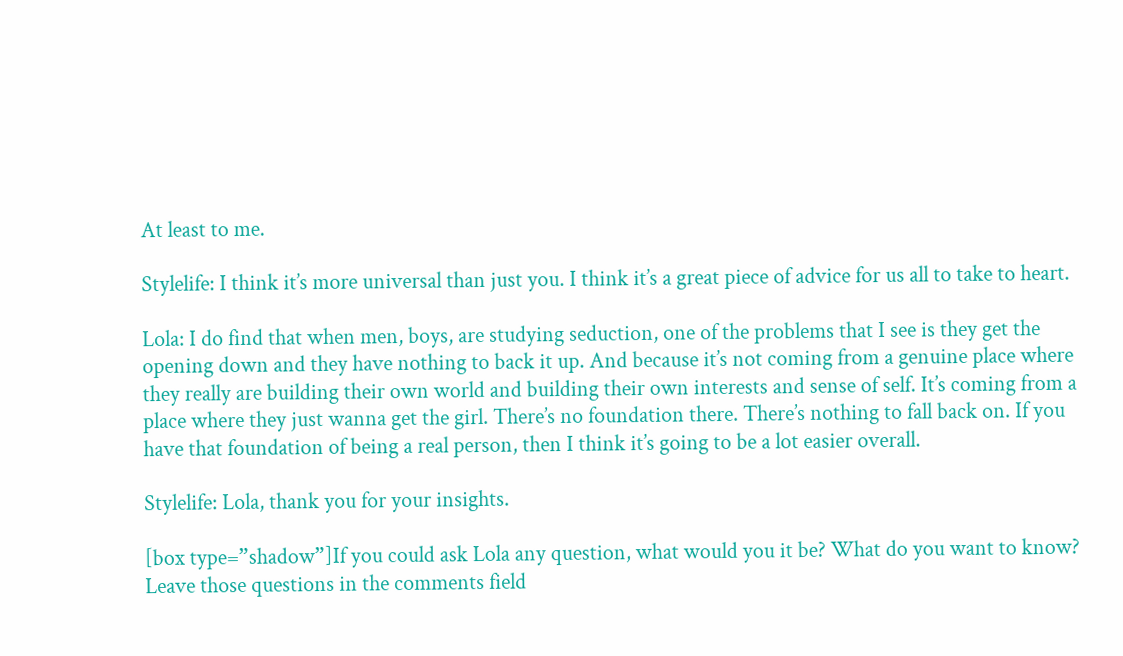At least to me.

Stylelife: I think it’s more universal than just you. I think it’s a great piece of advice for us all to take to heart.

Lola: I do find that when men, boys, are studying seduction, one of the problems that I see is they get the opening down and they have nothing to back it up. And because it’s not coming from a genuine place where they really are building their own world and building their own interests and sense of self. It’s coming from a place where they just wanna get the girl. There’s no foundation there. There’s nothing to fall back on. If you have that foundation of being a real person, then I think it’s going to be a lot easier overall.

Stylelife: Lola, thank you for your insights.

[box type=”shadow”]If you could ask Lola any question, what would you it be? What do you want to know? Leave those questions in the comments field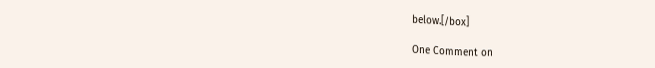below.[/box]

One Comment on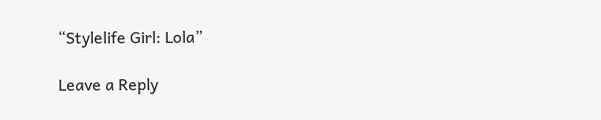“Stylelife Girl: Lola”

Leave a Reply